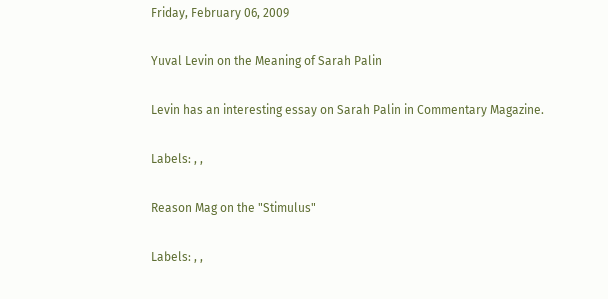Friday, February 06, 2009

Yuval Levin on the Meaning of Sarah Palin

Levin has an interesting essay on Sarah Palin in Commentary Magazine.

Labels: , ,

Reason Mag on the "Stimulus"

Labels: , ,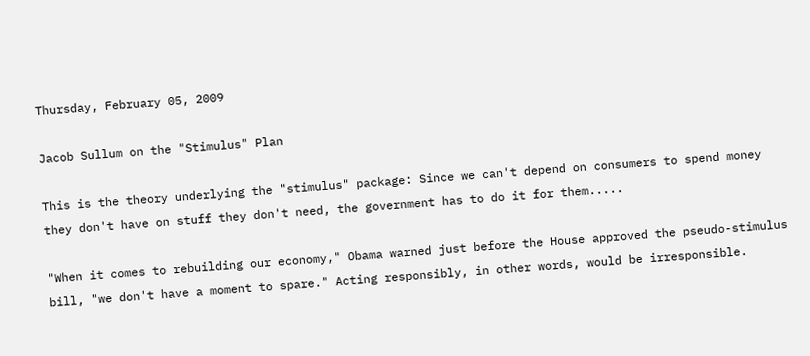Thursday, February 05, 2009

Jacob Sullum on the "Stimulus" Plan

This is the theory underlying the "stimulus" package: Since we can't depend on consumers to spend money they don't have on stuff they don't need, the government has to do it for them.....

"When it comes to rebuilding our economy," Obama warned just before the House approved the pseudo-stimulus bill, "we don't have a moment to spare." Acting responsibly, in other words, would be irresponsible.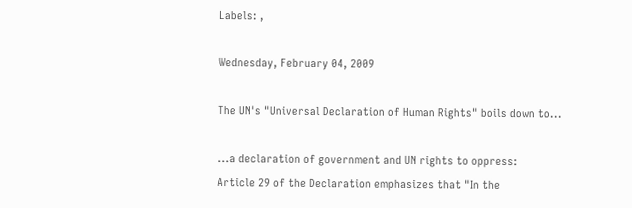Labels: ,

Wednesday, February 04, 2009

The UN's "Universal Declaration of Human Rights" boils down to...

...a declaration of government and UN rights to oppress:
Article 29 of the Declaration emphasizes that "In the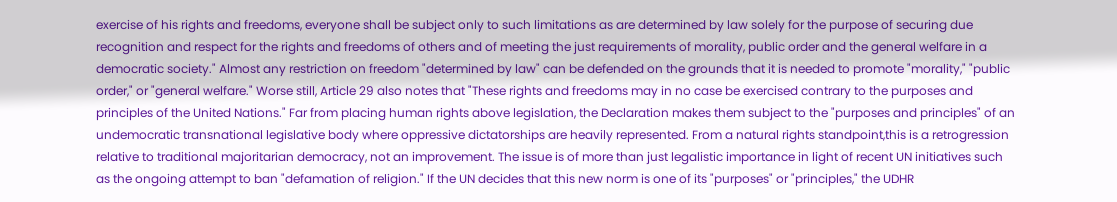exercise of his rights and freedoms, everyone shall be subject only to such limitations as are determined by law solely for the purpose of securing due recognition and respect for the rights and freedoms of others and of meeting the just requirements of morality, public order and the general welfare in a democratic society." Almost any restriction on freedom "determined by law" can be defended on the grounds that it is needed to promote "morality," "public order," or "general welfare." Worse still, Article 29 also notes that "These rights and freedoms may in no case be exercised contrary to the purposes and principles of the United Nations." Far from placing human rights above legislation, the Declaration makes them subject to the "purposes and principles" of an undemocratic transnational legislative body where oppressive dictatorships are heavily represented. From a natural rights standpoint,this is a retrogression relative to traditional majoritarian democracy, not an improvement. The issue is of more than just legalistic importance in light of recent UN initiatives such as the ongoing attempt to ban "defamation of religion." If the UN decides that this new norm is one of its "purposes" or "principles," the UDHR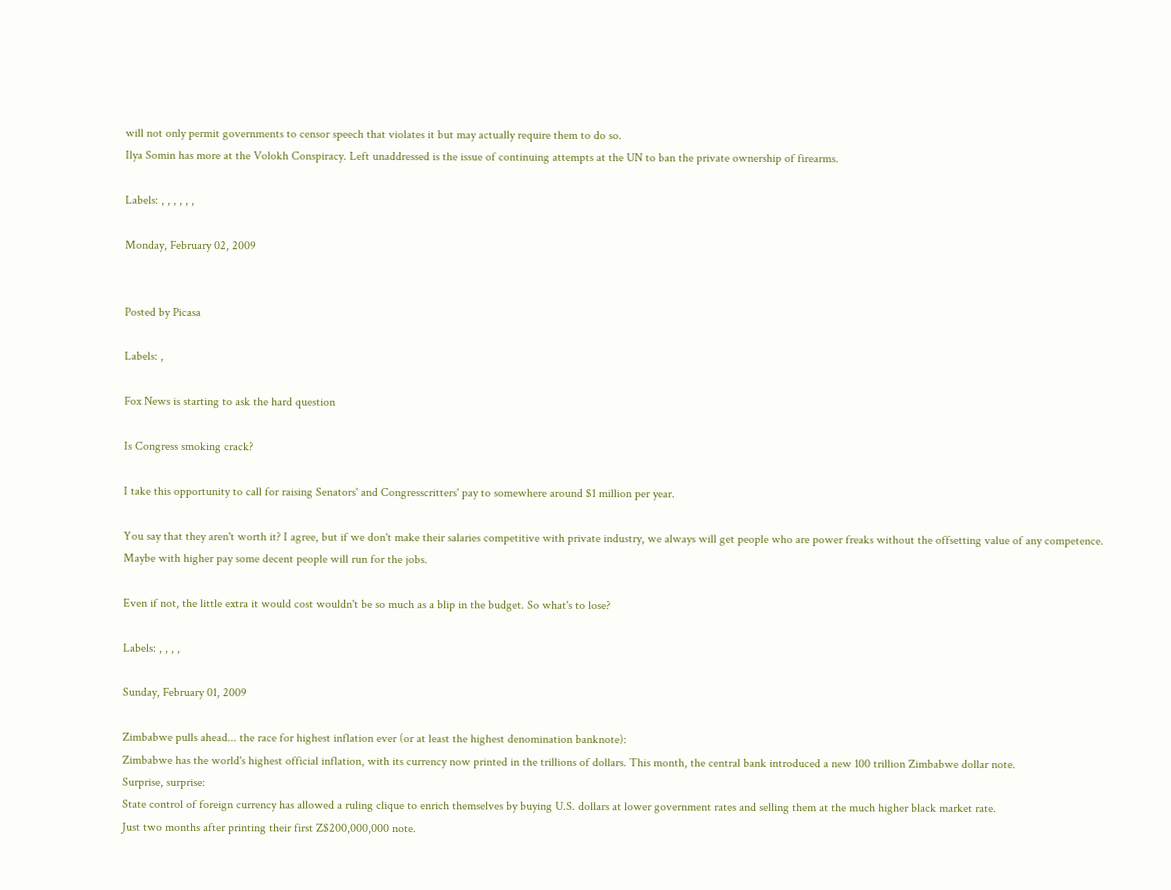will not only permit governments to censor speech that violates it but may actually require them to do so.
Ilya Somin has more at the Volokh Conspiracy. Left unaddressed is the issue of continuing attempts at the UN to ban the private ownership of firearms.

Labels: , , , , , ,

Monday, February 02, 2009


Posted by Picasa

Labels: ,

Fox News is starting to ask the hard question

Is Congress smoking crack?

I take this opportunity to call for raising Senators' and Congresscritters' pay to somewhere around $1 million per year.

You say that they aren't worth it? I agree, but if we don't make their salaries competitive with private industry, we always will get people who are power freaks without the offsetting value of any competence. Maybe with higher pay some decent people will run for the jobs.

Even if not, the little extra it would cost wouldn't be so much as a blip in the budget. So what's to lose?

Labels: , , , ,

Sunday, February 01, 2009

Zimbabwe pulls ahead... the race for highest inflation ever (or at least the highest denomination banknote):
Zimbabwe has the world's highest official inflation, with its currency now printed in the trillions of dollars. This month, the central bank introduced a new 100 trillion Zimbabwe dollar note.
Surprise, surprise:
State control of foreign currency has allowed a ruling clique to enrich themselves by buying U.S. dollars at lower government rates and selling them at the much higher black market rate.
Just two months after printing their first Z$200,000,000 note.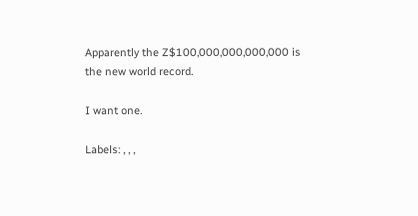Apparently the Z$100,000,000,000,000 is the new world record.

I want one.

Labels: , , ,